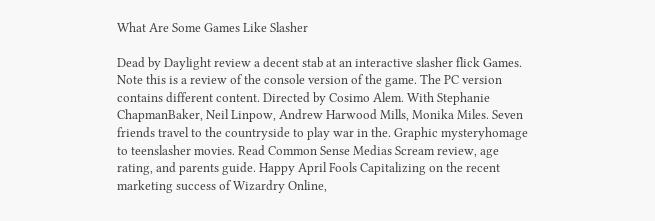What Are Some Games Like Slasher

Dead by Daylight review a decent stab at an interactive slasher flick Games. Note this is a review of the console version of the game. The PC version contains different content. Directed by Cosimo Alem. With Stephanie ChapmanBaker, Neil Linpow, Andrew Harwood Mills, Monika Miles. Seven friends travel to the countryside to play war in the. Graphic mysteryhomage to teenslasher movies. Read Common Sense Medias Scream review, age rating, and parents guide. Happy April Fools Capitalizing on the recent marketing success of Wizardry Online,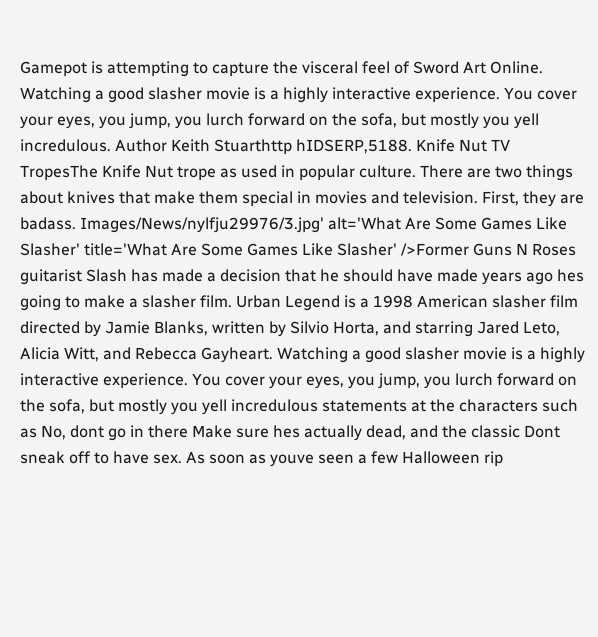Gamepot is attempting to capture the visceral feel of Sword Art Online. Watching a good slasher movie is a highly interactive experience. You cover your eyes, you jump, you lurch forward on the sofa, but mostly you yell incredulous. Author Keith Stuarthttp hIDSERP,5188. Knife Nut TV TropesThe Knife Nut trope as used in popular culture. There are two things about knives that make them special in movies and television. First, they are badass. Images/News/nylfju29976/3.jpg' alt='What Are Some Games Like Slasher' title='What Are Some Games Like Slasher' />Former Guns N Roses guitarist Slash has made a decision that he should have made years ago hes going to make a slasher film. Urban Legend is a 1998 American slasher film directed by Jamie Blanks, written by Silvio Horta, and starring Jared Leto, Alicia Witt, and Rebecca Gayheart. Watching a good slasher movie is a highly interactive experience. You cover your eyes, you jump, you lurch forward on the sofa, but mostly you yell incredulous statements at the characters such as No, dont go in there Make sure hes actually dead, and the classic Dont sneak off to have sex. As soon as youve seen a few Halloween rip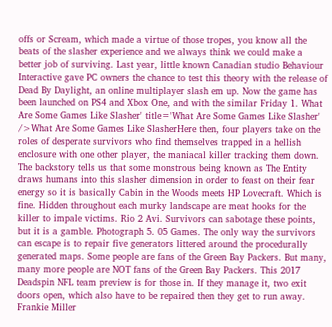offs or Scream, which made a virtue of those tropes, you know all the beats of the slasher experience and we always think we could make a better job of surviving. Last year, little known Canadian studio Behaviour Interactive gave PC owners the chance to test this theory with the release of Dead By Daylight, an online multiplayer slash em up. Now the game has been launched on PS4 and Xbox One, and with the similar Friday 1. What Are Some Games Like Slasher' title='What Are Some Games Like Slasher' />What Are Some Games Like SlasherHere then, four players take on the roles of desperate survivors who find themselves trapped in a hellish enclosure with one other player, the maniacal killer tracking them down. The backstory tells us that some monstrous being known as The Entity draws humans into this slasher dimension in order to feast on their fear energy so it is basically Cabin in the Woods meets HP Lovecraft. Which is fine. Hidden throughout each murky landscape are meat hooks for the killer to impale victims. Rio 2 Avi. Survivors can sabotage these points, but it is a gamble. Photograph 5. 05 Games. The only way the survivors can escape is to repair five generators littered around the procedurally generated maps. Some people are fans of the Green Bay Packers. But many, many more people are NOT fans of the Green Bay Packers. This 2017 Deadspin NFL team preview is for those in. If they manage it, two exit doors open, which also have to be repaired then they get to run away. Frankie Miller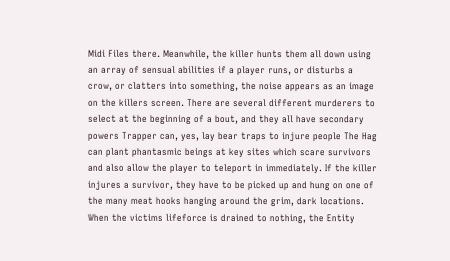Midi Files there. Meanwhile, the killer hunts them all down using an array of sensual abilities if a player runs, or disturbs a crow, or clatters into something, the noise appears as an image on the killers screen. There are several different murderers to select at the beginning of a bout, and they all have secondary powers Trapper can, yes, lay bear traps to injure people The Hag can plant phantasmic beings at key sites which scare survivors and also allow the player to teleport in immediately. If the killer injures a survivor, they have to be picked up and hung on one of the many meat hooks hanging around the grim, dark locations. When the victims lifeforce is drained to nothing, the Entity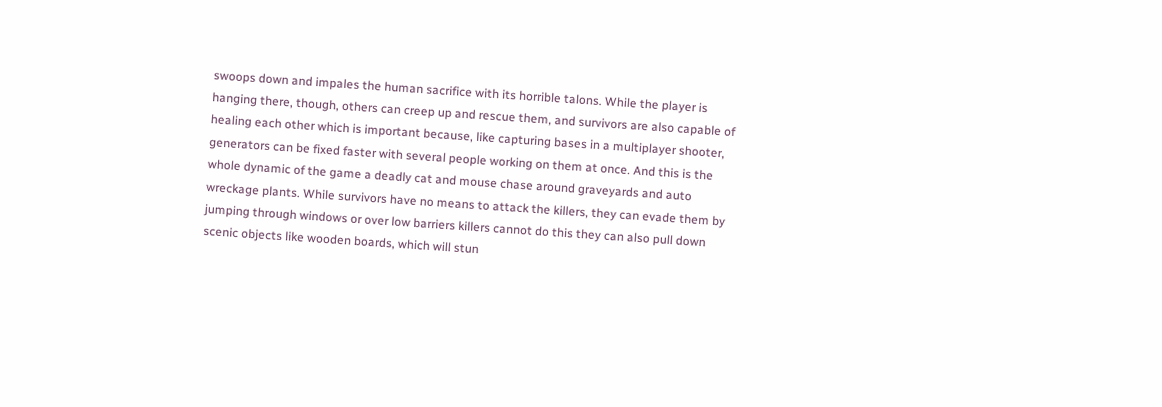swoops down and impales the human sacrifice with its horrible talons. While the player is hanging there, though, others can creep up and rescue them, and survivors are also capable of healing each other which is important because, like capturing bases in a multiplayer shooter, generators can be fixed faster with several people working on them at once. And this is the whole dynamic of the game a deadly cat and mouse chase around graveyards and auto wreckage plants. While survivors have no means to attack the killers, they can evade them by jumping through windows or over low barriers killers cannot do this they can also pull down scenic objects like wooden boards, which will stun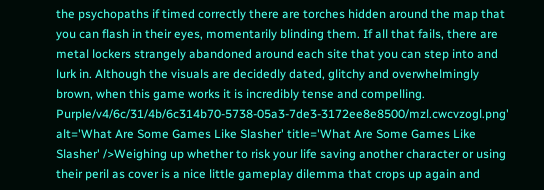the psychopaths if timed correctly there are torches hidden around the map that you can flash in their eyes, momentarily blinding them. If all that fails, there are metal lockers strangely abandoned around each site that you can step into and lurk in. Although the visuals are decidedly dated, glitchy and overwhelmingly brown, when this game works it is incredibly tense and compelling. Purple/v4/6c/31/4b/6c314b70-5738-05a3-7de3-3172ee8e8500/mzl.cwcvzogl.png' alt='What Are Some Games Like Slasher' title='What Are Some Games Like Slasher' />Weighing up whether to risk your life saving another character or using their peril as cover is a nice little gameplay dilemma that crops up again and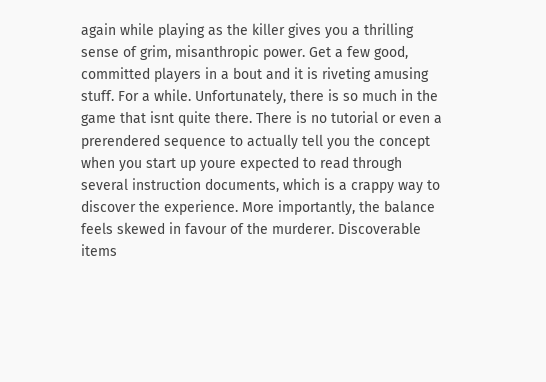again while playing as the killer gives you a thrilling sense of grim, misanthropic power. Get a few good, committed players in a bout and it is riveting amusing stuff. For a while. Unfortunately, there is so much in the game that isnt quite there. There is no tutorial or even a prerendered sequence to actually tell you the concept when you start up youre expected to read through several instruction documents, which is a crappy way to discover the experience. More importantly, the balance feels skewed in favour of the murderer. Discoverable items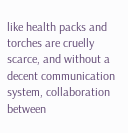like health packs and torches are cruelly scarce, and without a decent communication system, collaboration between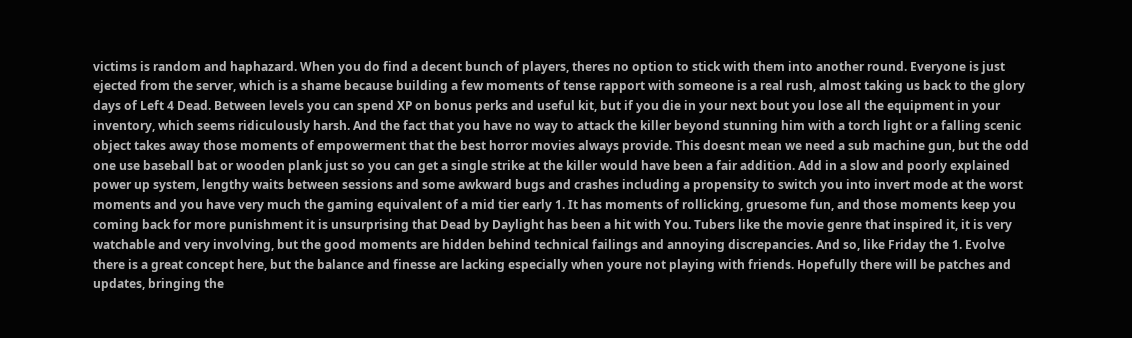victims is random and haphazard. When you do find a decent bunch of players, theres no option to stick with them into another round. Everyone is just ejected from the server, which is a shame because building a few moments of tense rapport with someone is a real rush, almost taking us back to the glory days of Left 4 Dead. Between levels you can spend XP on bonus perks and useful kit, but if you die in your next bout you lose all the equipment in your inventory, which seems ridiculously harsh. And the fact that you have no way to attack the killer beyond stunning him with a torch light or a falling scenic object takes away those moments of empowerment that the best horror movies always provide. This doesnt mean we need a sub machine gun, but the odd one use baseball bat or wooden plank just so you can get a single strike at the killer would have been a fair addition. Add in a slow and poorly explained power up system, lengthy waits between sessions and some awkward bugs and crashes including a propensity to switch you into invert mode at the worst moments and you have very much the gaming equivalent of a mid tier early 1. It has moments of rollicking, gruesome fun, and those moments keep you coming back for more punishment it is unsurprising that Dead by Daylight has been a hit with You. Tubers like the movie genre that inspired it, it is very watchable and very involving, but the good moments are hidden behind technical failings and annoying discrepancies. And so, like Friday the 1. Evolve there is a great concept here, but the balance and finesse are lacking especially when youre not playing with friends. Hopefully there will be patches and updates, bringing the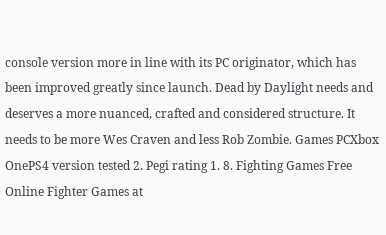console version more in line with its PC originator, which has been improved greatly since launch. Dead by Daylight needs and deserves a more nuanced, crafted and considered structure. It needs to be more Wes Craven and less Rob Zombie. Games PCXbox OnePS4 version tested 2. Pegi rating 1. 8. Fighting Games Free Online Fighter Games at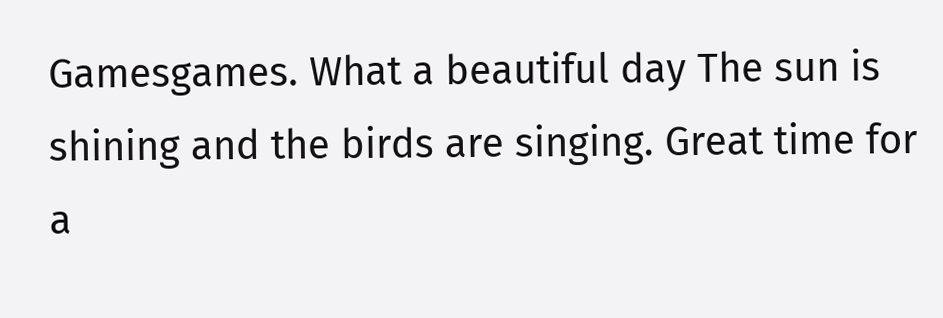Gamesgames. What a beautiful day The sun is shining and the birds are singing. Great time for a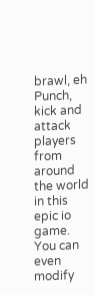brawl, eh Punch, kick and attack players from around the world in this epic io game. You can even modify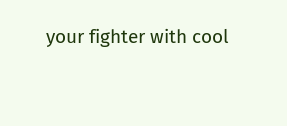your fighter with cool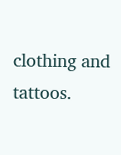clothing and tattoos.